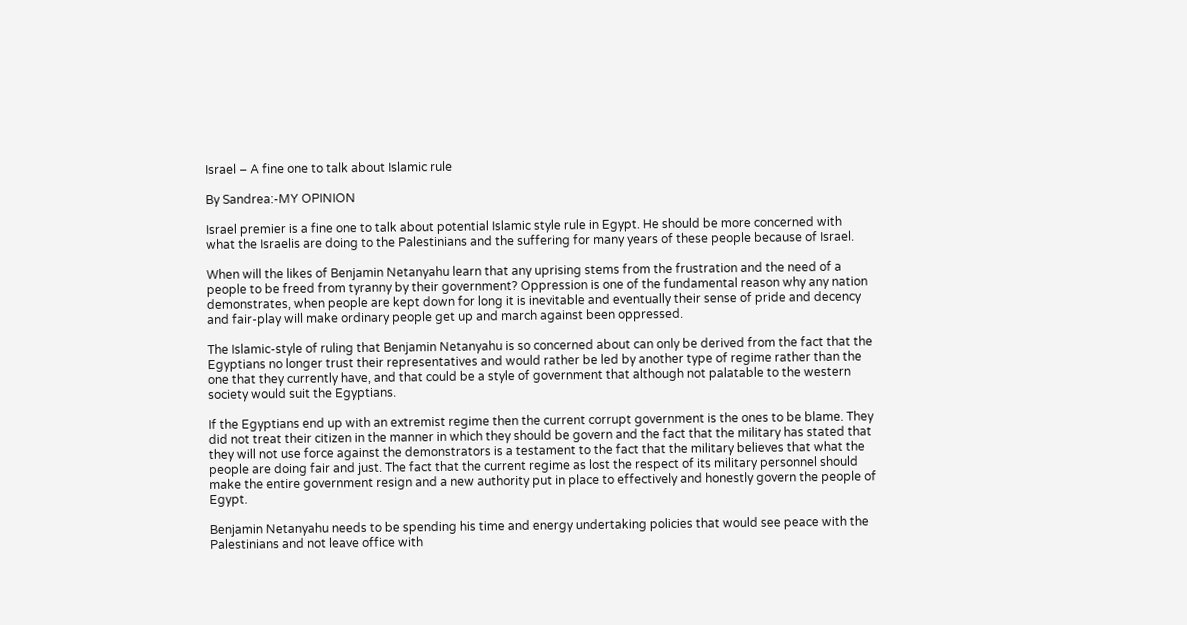Israel – A fine one to talk about Islamic rule

By Sandrea:-MY OPINION

Israel premier is a fine one to talk about potential Islamic style rule in Egypt. He should be more concerned with what the Israelis are doing to the Palestinians and the suffering for many years of these people because of Israel.

When will the likes of Benjamin Netanyahu learn that any uprising stems from the frustration and the need of a people to be freed from tyranny by their government? Oppression is one of the fundamental reason why any nation demonstrates, when people are kept down for long it is inevitable and eventually their sense of pride and decency and fair-play will make ordinary people get up and march against been oppressed.

The Islamic-style of ruling that Benjamin Netanyahu is so concerned about can only be derived from the fact that the Egyptians no longer trust their representatives and would rather be led by another type of regime rather than the one that they currently have, and that could be a style of government that although not palatable to the western society would suit the Egyptians.

If the Egyptians end up with an extremist regime then the current corrupt government is the ones to be blame. They did not treat their citizen in the manner in which they should be govern and the fact that the military has stated that they will not use force against the demonstrators is a testament to the fact that the military believes that what the people are doing fair and just. The fact that the current regime as lost the respect of its military personnel should make the entire government resign and a new authority put in place to effectively and honestly govern the people of Egypt.

Benjamin Netanyahu needs to be spending his time and energy undertaking policies that would see peace with the Palestinians and not leave office with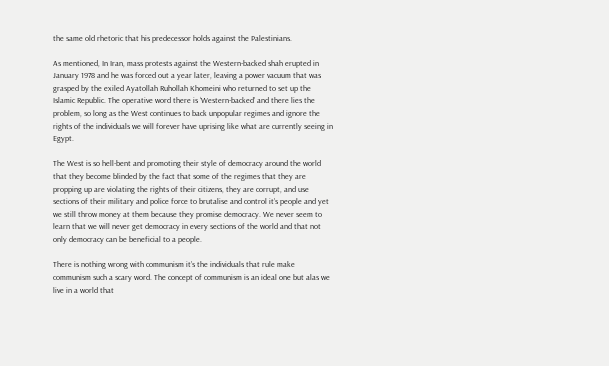the same old rhetoric that his predecessor holds against the Palestinians.

As mentioned, In Iran, mass protests against the Western-backed shah erupted in January 1978 and he was forced out a year later, leaving a power vacuum that was grasped by the exiled Ayatollah Ruhollah Khomeini who returned to set up the Islamic Republic. The operative word there is ‘Western-backed’ and there lies the problem, so long as the West continues to back unpopular regimes and ignore the rights of the individuals we will forever have uprising like what are currently seeing in Egypt.

The West is so hell-bent and promoting their style of democracy around the world that they become blinded by the fact that some of the regimes that they are propping up are violating the rights of their citizens, they are corrupt, and use sections of their military and police force to brutalise and control it’s people and yet we still throw money at them because they promise democracy. We never seem to learn that we will never get democracy in every sections of the world and that not only democracy can be beneficial to a people.

There is nothing wrong with communism it’s the individuals that rule make communism such a scary word. The concept of communism is an ideal one but alas we live in a world that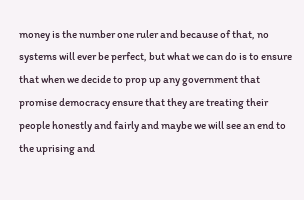money is the number one ruler and because of that, no systems will ever be perfect, but what we can do is to ensure that when we decide to prop up any government that promise democracy ensure that they are treating their people honestly and fairly and maybe we will see an end to the uprising and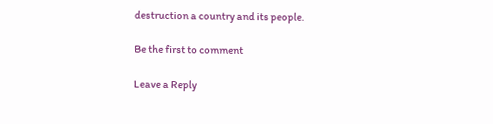destruction a country and its people.

Be the first to comment

Leave a Reply